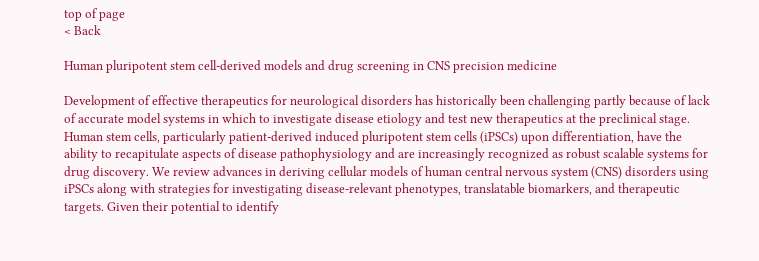top of page
< Back

Human pluripotent stem cell-derived models and drug screening in CNS precision medicine

Development of effective therapeutics for neurological disorders has historically been challenging partly because of lack of accurate model systems in which to investigate disease etiology and test new therapeutics at the preclinical stage. Human stem cells, particularly patient-derived induced pluripotent stem cells (iPSCs) upon differentiation, have the ability to recapitulate aspects of disease pathophysiology and are increasingly recognized as robust scalable systems for drug discovery. We review advances in deriving cellular models of human central nervous system (CNS) disorders using iPSCs along with strategies for investigating disease-relevant phenotypes, translatable biomarkers, and therapeutic targets. Given their potential to identify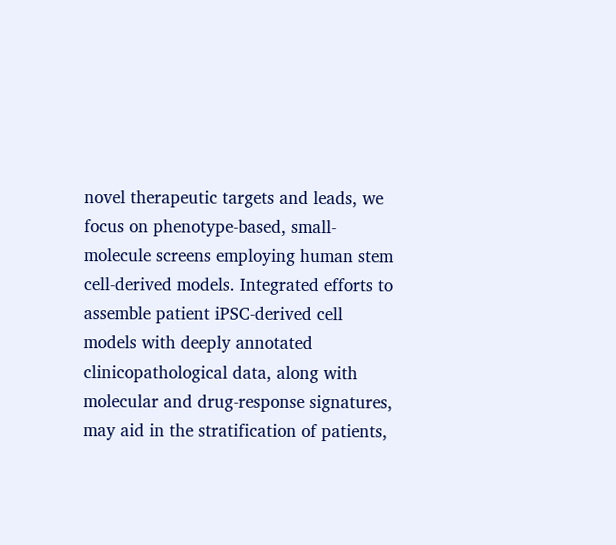novel therapeutic targets and leads, we focus on phenotype-based, small-molecule screens employing human stem cell-derived models. Integrated efforts to assemble patient iPSC-derived cell models with deeply annotated clinicopathological data, along with molecular and drug-response signatures, may aid in the stratification of patients,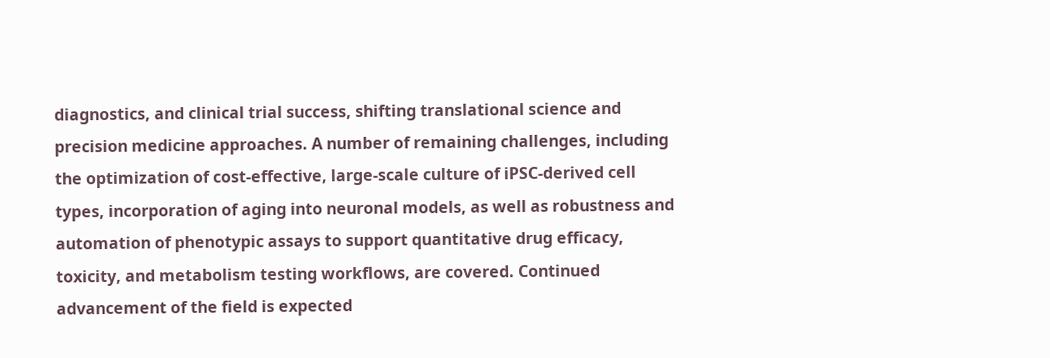diagnostics, and clinical trial success, shifting translational science and precision medicine approaches. A number of remaining challenges, including the optimization of cost-effective, large-scale culture of iPSC-derived cell types, incorporation of aging into neuronal models, as well as robustness and automation of phenotypic assays to support quantitative drug efficacy, toxicity, and metabolism testing workflows, are covered. Continued advancement of the field is expected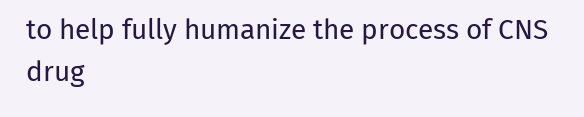to help fully humanize the process of CNS drug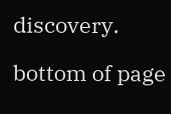discovery.

bottom of page